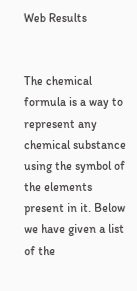Web Results


The chemical formula is a way to represent any chemical substance using the symbol of the elements present in it. Below we have given a list of the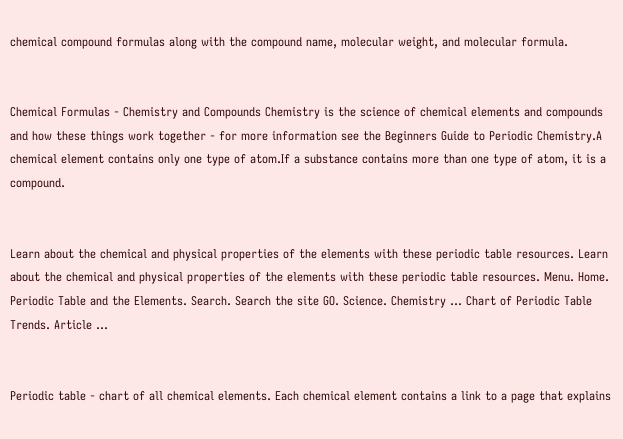chemical compound formulas along with the compound name, molecular weight, and molecular formula.


Chemical Formulas - Chemistry and Compounds Chemistry is the science of chemical elements and compounds and how these things work together - for more information see the Beginners Guide to Periodic Chemistry.A chemical element contains only one type of atom.If a substance contains more than one type of atom, it is a compound.


Learn about the chemical and physical properties of the elements with these periodic table resources. Learn about the chemical and physical properties of the elements with these periodic table resources. Menu. Home. Periodic Table and the Elements. Search. Search the site GO. Science. Chemistry ... Chart of Periodic Table Trends. Article ...


Periodic table - chart of all chemical elements. Each chemical element contains a link to a page that explains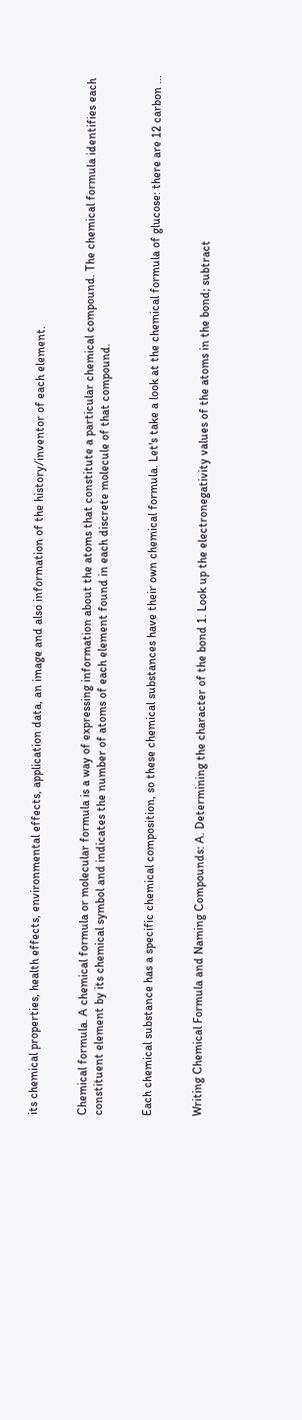its chemical properties, health effects, environmental effects, application data, an image and also information of the history/inventor of each element.


Chemical formula. A chemical formula or molecular formula is a way of expressing information about the atoms that constitute a particular chemical compound. The chemical formula identifies each constituent element by its chemical symbol and indicates the number of atoms of each element found in each discrete molecule of that compound.


Each chemical substance has a specific chemical composition, so these chemical substances have their own chemical formula. Let's take a look at the chemical formula of glucose: there are 12 carbon ...


Writing Chemical Formula and Naming Compounds: A. Determining the character of the bond 1. Look up the electronegativity values of the atoms in the bond; subtract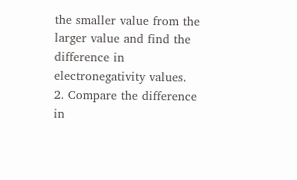the smaller value from the larger value and find the difference in electronegativity values. 2. Compare the difference in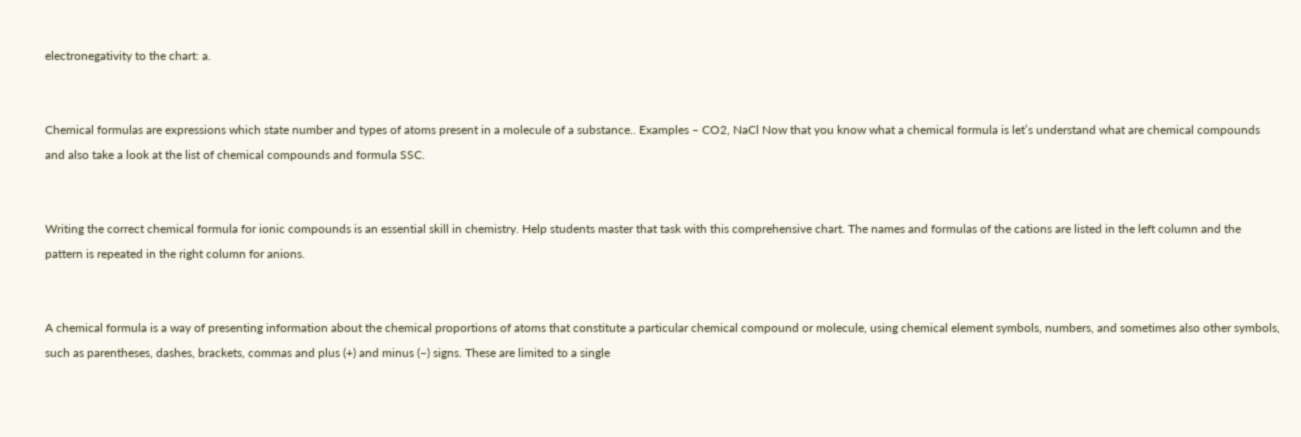electronegativity to the chart: a.


Chemical formulas are expressions which state number and types of atoms present in a molecule of a substance.. Examples – CO2, NaCl Now that you know what a chemical formula is let’s understand what are chemical compounds and also take a look at the list of chemical compounds and formula SSC.


Writing the correct chemical formula for ionic compounds is an essential skill in chemistry. Help students master that task with this comprehensive chart. The names and formulas of the cations are listed in the left column and the pattern is repeated in the right column for anions.


A chemical formula is a way of presenting information about the chemical proportions of atoms that constitute a particular chemical compound or molecule, using chemical element symbols, numbers, and sometimes also other symbols, such as parentheses, dashes, brackets, commas and plus (+) and minus (−) signs. These are limited to a single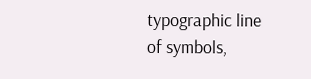typographic line of symbols,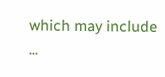which may include ...